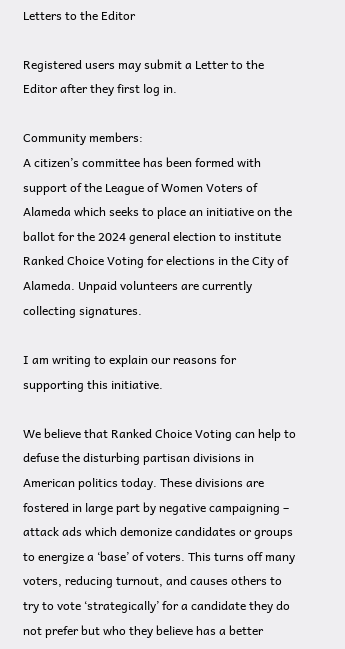Letters to the Editor

Registered users may submit a Letter to the Editor after they first log in.

Community members:
A citizen’s committee has been formed with support of the League of Women Voters of Alameda which seeks to place an initiative on the ballot for the 2024 general election to institute Ranked Choice Voting for elections in the City of Alameda. Unpaid volunteers are currently collecting signatures.

I am writing to explain our reasons for supporting this initiative.

We believe that Ranked Choice Voting can help to defuse the disturbing partisan divisions in American politics today. These divisions are fostered in large part by negative campaigning – attack ads which demonize candidates or groups to energize a ‘base’ of voters. This turns off many voters, reducing turnout, and causes others to try to vote ‘strategically’ for a candidate they do not prefer but who they believe has a better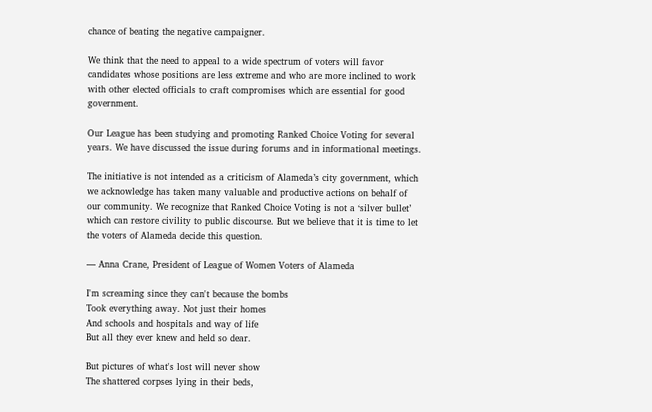chance of beating the negative campaigner.

We think that the need to appeal to a wide spectrum of voters will favor candidates whose positions are less extreme and who are more inclined to work with other elected officials to craft compromises which are essential for good government.

Our League has been studying and promoting Ranked Choice Voting for several years. We have discussed the issue during forums and in informational meetings.

The initiative is not intended as a criticism of Alameda’s city government, which we acknowledge has taken many valuable and productive actions on behalf of our community. We recognize that Ranked Choice Voting is not a ‘silver bullet’ which can restore civility to public discourse. But we believe that it is time to let the voters of Alameda decide this question.

— Anna Crane, President of League of Women Voters of Alameda

I'm screaming since they can't because the bombs
Took everything away. Not just their homes
And schools and hospitals and way of life
But all they ever knew and held so dear.

But pictures of what's lost will never show
The shattered corpses lying in their beds,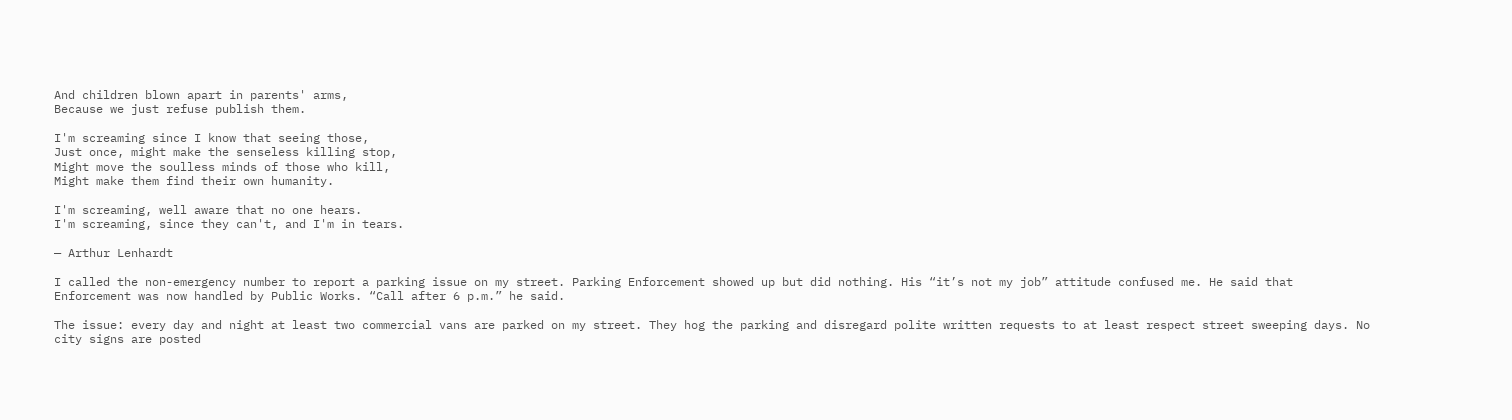And children blown apart in parents' arms,
Because we just refuse publish them.

I'm screaming since I know that seeing those,
Just once, might make the senseless killing stop,
Might move the soulless minds of those who kill,
Might make them find their own humanity.

I'm screaming, well aware that no one hears.
I'm screaming, since they can't, and I'm in tears.

— Arthur Lenhardt

I called the non-emergency number to report a parking issue on my street. Parking Enforcement showed up but did nothing. His “it’s not my job” attitude confused me. He said that Enforcement was now handled by Public Works. “Call after 6 p.m.” he said.

The issue: every day and night at least two commercial vans are parked on my street. They hog the parking and disregard polite written requests to at least respect street sweeping days. No city signs are posted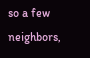so a few neighbors,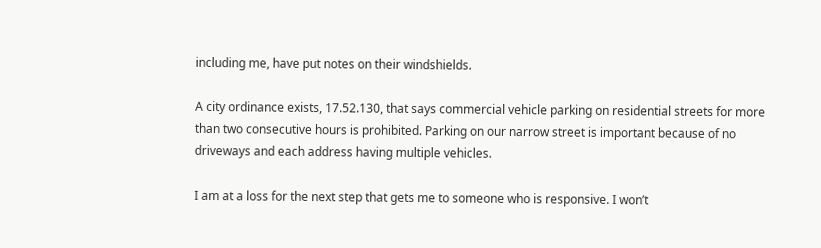including me, have put notes on their windshields.

A city ordinance exists, 17.52.130, that says commercial vehicle parking on residential streets for more than two consecutive hours is prohibited. Parking on our narrow street is important because of no driveways and each address having multiple vehicles.

I am at a loss for the next step that gets me to someone who is responsive. I won’t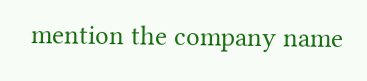mention the company name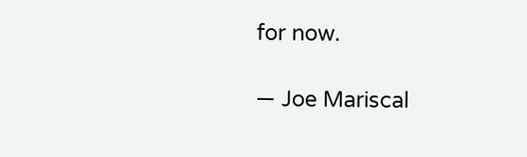for now.

— Joe Mariscal